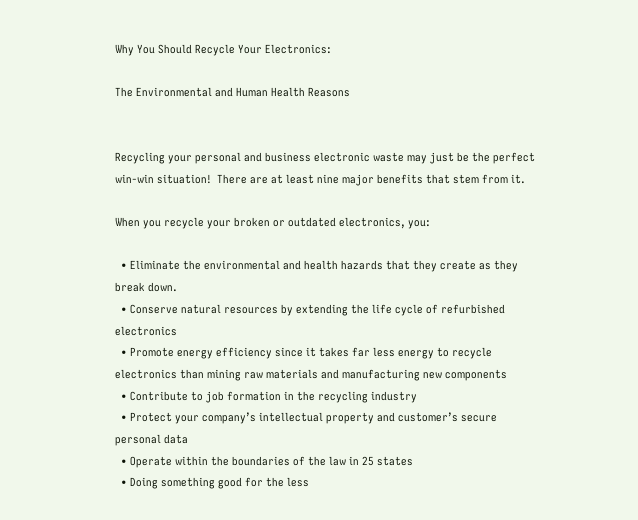Why You Should Recycle Your Electronics:

The Environmental and Human Health Reasons


Recycling your personal and business electronic waste may just be the perfect win-win situation!  There are at least nine major benefits that stem from it.

When you recycle your broken or outdated electronics, you:

  • Eliminate the environmental and health hazards that they create as they break down.
  • Conserve natural resources by extending the life cycle of refurbished electronics
  • Promote energy efficiency since it takes far less energy to recycle electronics than mining raw materials and manufacturing new components
  • Contribute to job formation in the recycling industry
  • Protect your company’s intellectual property and customer’s secure personal data
  • Operate within the boundaries of the law in 25 states
  • Doing something good for the less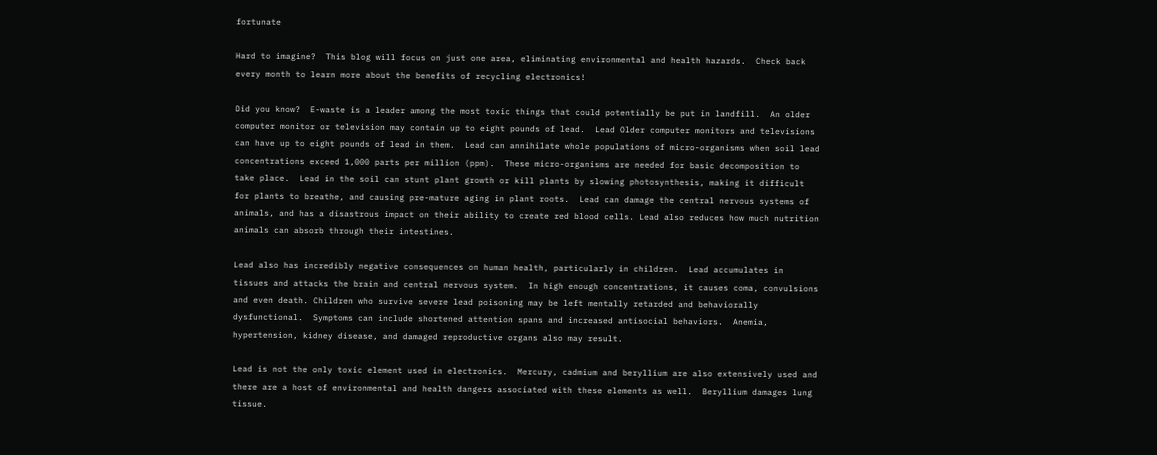fortunate

Hard to imagine?  This blog will focus on just one area, eliminating environmental and health hazards.  Check back every month to learn more about the benefits of recycling electronics!

Did you know?  E-waste is a leader among the most toxic things that could potentially be put in landfill.  An older computer monitor or television may contain up to eight pounds of lead.  Lead Older computer monitors and televisions can have up to eight pounds of lead in them.  Lead can annihilate whole populations of micro-organisms when soil lead concentrations exceed 1,000 parts per million (ppm).  These micro-organisms are needed for basic decomposition to take place.  Lead in the soil can stunt plant growth or kill plants by slowing photosynthesis, making it difficult for plants to breathe, and causing pre-mature aging in plant roots.  Lead can damage the central nervous systems of animals, and has a disastrous impact on their ability to create red blood cells. Lead also reduces how much nutrition animals can absorb through their intestines.

Lead also has incredibly negative consequences on human health, particularly in children.  Lead accumulates in tissues and attacks the brain and central nervous system.  In high enough concentrations, it causes coma, convulsions and even death. Children who survive severe lead poisoning may be left mentally retarded and behaviorally dysfunctional.  Symptoms can include shortened attention spans and increased antisocial behaviors.  Anemia, hypertension, kidney disease, and damaged reproductive organs also may result.

Lead is not the only toxic element used in electronics.  Mercury, cadmium and beryllium are also extensively used and there are a host of environmental and health dangers associated with these elements as well.  Beryllium damages lung tissue.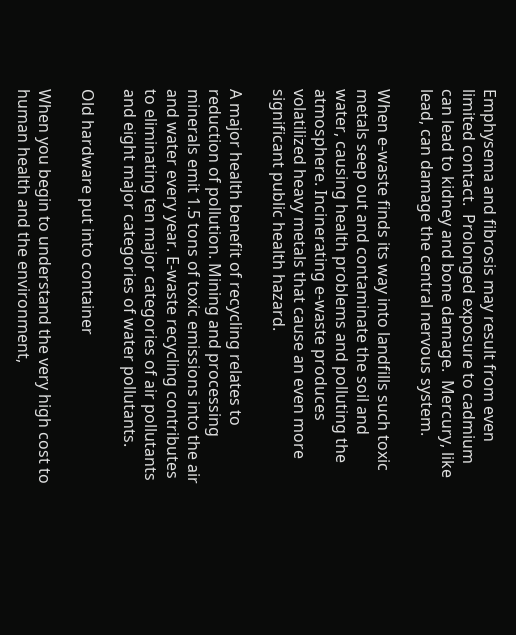Emphysema and fibrosis may result from even limited contact.  Prolonged exposure to cadmium can lead to kidney and bone damage.  Mercury, like lead, can damage the central nervous system.

When e-waste finds its way into landfills such toxic metals seep out and contaminate the soil and water, causing health problems and polluting the atmosphere. Incinerating e-waste produces volatilized heavy metals that cause an even more significant public health hazard.

A major health benefit of recycling relates to reduction of pollution. Mining and processing minerals emit 1.5 tons of toxic emissions into the air and water every year. E-waste recycling contributes to eliminating ten major categories of air pollutants and eight major categories of water pollutants.

Old hardware put into container

When you begin to understand the very high cost to human health and the environment,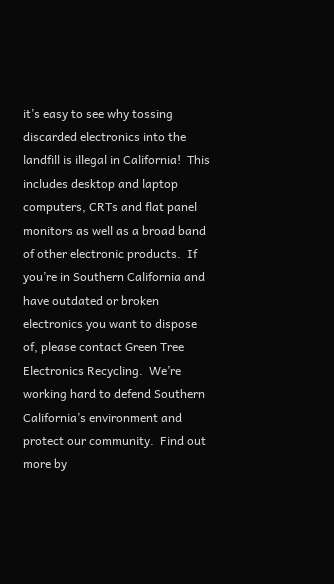it’s easy to see why tossing discarded electronics into the landfill is illegal in California!  This includes desktop and laptop computers, CRTs and flat panel monitors as well as a broad band of other electronic products.  If you’re in Southern California and have outdated or broken electronics you want to dispose of, please contact Green Tree Electronics Recycling.  We’re working hard to defend Southern California’s environment and protect our community.  Find out more by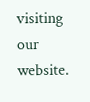visiting our website.